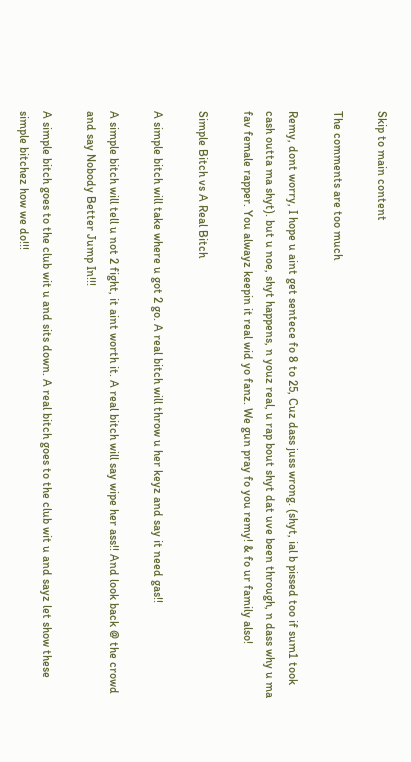Skip to main content

The comments are too much

Remy, dont worry, I hope u aint get sentece fo 8 to 25, Cuz dass juss wrong. (shyt, ial b pissed too if sum1 took cash outta ma shyt). but u noe, shyt happens, n youz real, u rap bout shyt dat uve been through, n dass why u ma fav female rapper. You alwayz keepin it real wid yo fanz. We gun pray fo you remy! & fo ur family also!

Simple Bitch vs A Real Bitch

A simple bitch will take where u got 2 go. A real bitch will throw u her keyz and say it need gas!!

A simple bitch will tell u not 2 fight, it aint worth it. A real bitch will say wipe her ass!! And look back @ the crowd and say Nobody Better Jump In!!!

A simple bitch goes to the club wit u and sits down. A real bitch goes to the club wit u and sayz let show these simple bitchez how we do!!!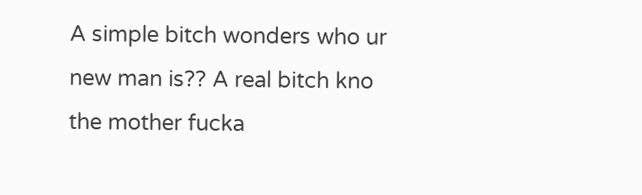A simple bitch wonders who ur new man is?? A real bitch kno the mother fucka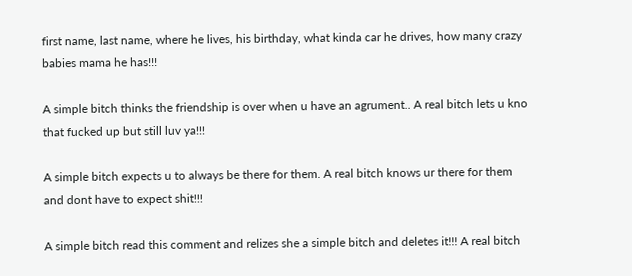first name, last name, where he lives, his birthday, what kinda car he drives, how many crazy babies mama he has!!!

A simple bitch thinks the friendship is over when u have an agrument.. A real bitch lets u kno that fucked up but still luv ya!!!

A simple bitch expects u to always be there for them. A real bitch knows ur there for them and dont have to expect shit!!!

A simple bitch read this comment and relizes she a simple bitch and deletes it!!! A real bitch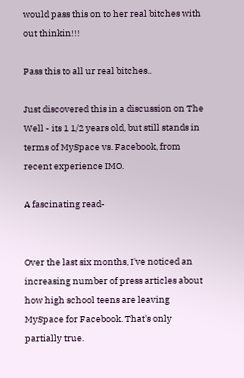would pass this on to her real bitches with out thinkin!!!

Pass this to all ur real bitches..

Just discovered this in a discussion on The Well - its 1 1/2 years old, but still stands in terms of MySpace vs. Facebook, from recent experience IMO.

A fascinating read-


Over the last six months, I've noticed an increasing number of press articles about how high school teens are leaving MySpace for Facebook. That's only partially true.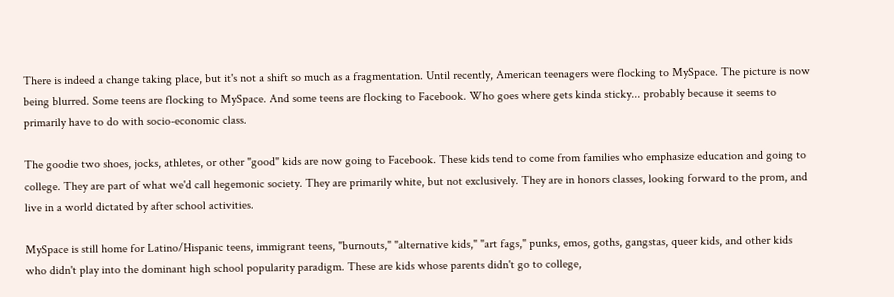There is indeed a change taking place, but it's not a shift so much as a fragmentation. Until recently, American teenagers were flocking to MySpace. The picture is now being blurred. Some teens are flocking to MySpace. And some teens are flocking to Facebook. Who goes where gets kinda sticky... probably because it seems to primarily have to do with socio-economic class.

The goodie two shoes, jocks, athletes, or other "good" kids are now going to Facebook. These kids tend to come from families who emphasize education and going to college. They are part of what we'd call hegemonic society. They are primarily white, but not exclusively. They are in honors classes, looking forward to the prom, and live in a world dictated by after school activities.

MySpace is still home for Latino/Hispanic teens, immigrant teens, "burnouts," "alternative kids," "art fags," punks, emos, goths, gangstas, queer kids, and other kids who didn't play into the dominant high school popularity paradigm. These are kids whose parents didn't go to college,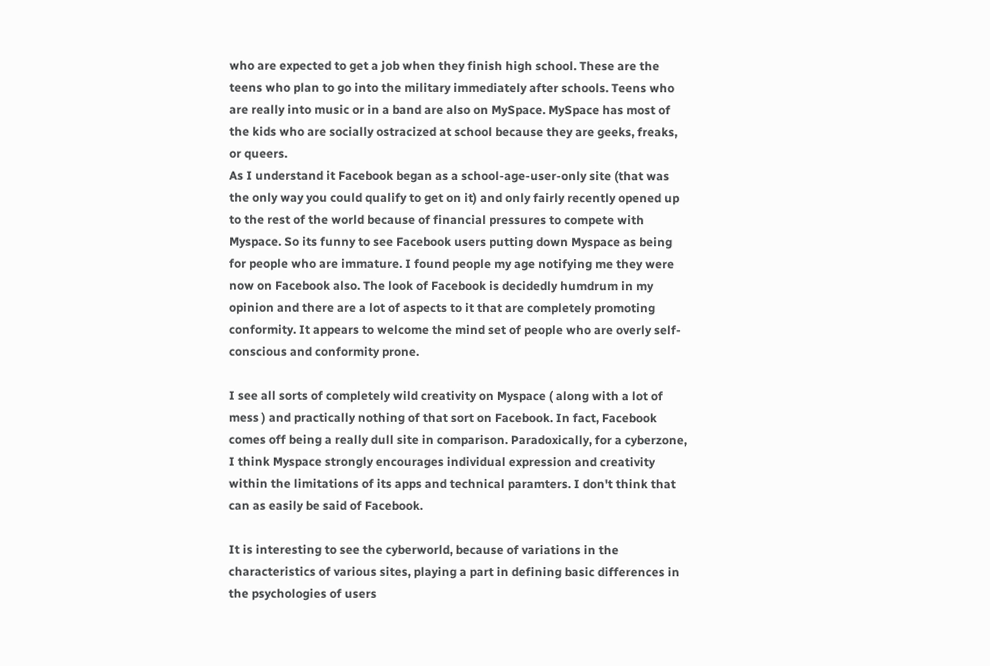who are expected to get a job when they finish high school. These are the teens who plan to go into the military immediately after schools. Teens who are really into music or in a band are also on MySpace. MySpace has most of the kids who are socially ostracized at school because they are geeks, freaks, or queers.
As I understand it Facebook began as a school-age-user-only site (that was the only way you could qualify to get on it) and only fairly recently opened up to the rest of the world because of financial pressures to compete with Myspace. So its funny to see Facebook users putting down Myspace as being for people who are immature. I found people my age notifying me they were now on Facebook also. The look of Facebook is decidedly humdrum in my opinion and there are a lot of aspects to it that are completely promoting conformity. It appears to welcome the mind set of people who are overly self-conscious and conformity prone.

I see all sorts of completely wild creativity on Myspace ( along with a lot of mess ) and practically nothing of that sort on Facebook. In fact, Facebook comes off being a really dull site in comparison. Paradoxically, for a cyberzone, I think Myspace strongly encourages individual expression and creativity within the limitations of its apps and technical paramters. I don't think that can as easily be said of Facebook.

It is interesting to see the cyberworld, because of variations in the characteristics of various sites, playing a part in defining basic differences in the psychologies of users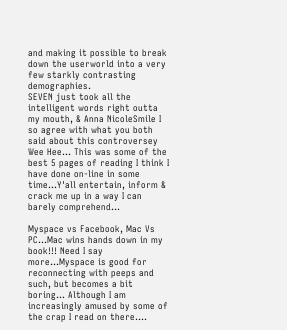and making it possible to break down the userworld into a very few starkly contrasting demographies.
SEVEN just took all the intelligent words right outta my mouth, & Anna NicoleSmile I so agree with what you both said about this controversey Wee Hee... This was some of the best 5 pages of reading I think I have done on-line in some time...Y'all entertain, inform & crack me up in a way I can barely comprehend...

Myspace vs Facebook, Mac Vs PC...Mac wins hands down in my book!!! Need I say more...Myspace is good for reconnecting with peeps and such, but becomes a bit boring... Although I am increasingly amused by some of the crap I read on there....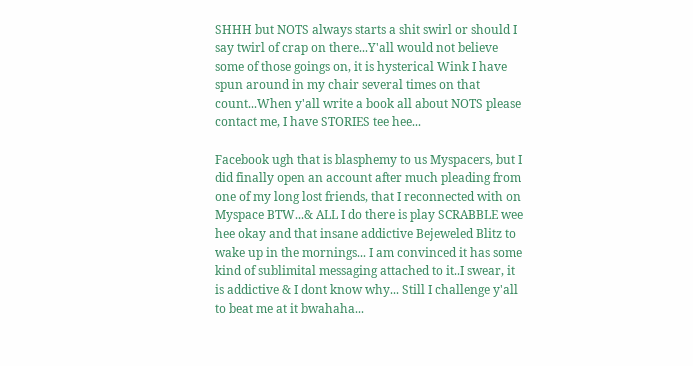SHHH but NOTS always starts a shit swirl or should I say twirl of crap on there...Y'all would not believe some of those goings on, it is hysterical Wink I have spun around in my chair several times on that count...When y'all write a book all about NOTS please contact me, I have STORIES tee hee...

Facebook ugh that is blasphemy to us Myspacers, but I did finally open an account after much pleading from one of my long lost friends, that I reconnected with on Myspace BTW...& ALL I do there is play SCRABBLE wee hee okay and that insane addictive Bejeweled Blitz to wake up in the mornings... I am convinced it has some kind of sublimital messaging attached to it..I swear, it is addictive & I dont know why... Still I challenge y'all to beat me at it bwahaha...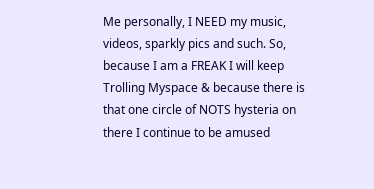Me personally, I NEED my music, videos, sparkly pics and such. So, because I am a FREAK I will keep Trolling Myspace & because there is that one circle of NOTS hysteria on there I continue to be amused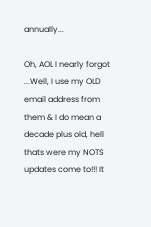annually...

Oh, AOL I nearly forgot ...Well, I use my OLD email address from them & I do mean a decade plus old, hell thats were my NOTS updates come to!!! It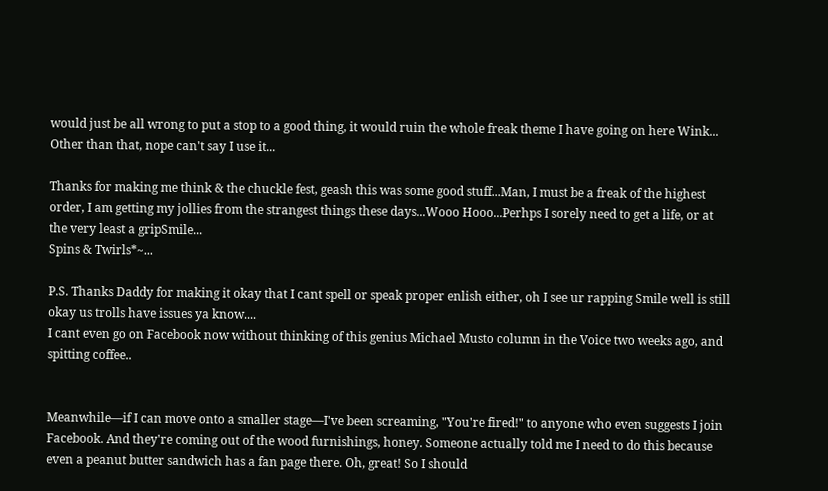would just be all wrong to put a stop to a good thing, it would ruin the whole freak theme I have going on here Wink... Other than that, nope can't say I use it...

Thanks for making me think & the chuckle fest, geash this was some good stuff...Man, I must be a freak of the highest order, I am getting my jollies from the strangest things these days...Wooo Hooo...Perhps I sorely need to get a life, or at the very least a gripSmile...
Spins & Twirls*~...

P.S. Thanks Daddy for making it okay that I cant spell or speak proper enlish either, oh I see ur rapping Smile well is still okay us trolls have issues ya know....
I cant even go on Facebook now without thinking of this genius Michael Musto column in the Voice two weeks ago, and spitting coffee..


Meanwhile—if I can move onto a smaller stage—I've been screaming, "You're fired!" to anyone who even suggests I join Facebook. And they're coming out of the wood furnishings, honey. Someone actually told me I need to do this because even a peanut butter sandwich has a fan page there. Oh, great! So I should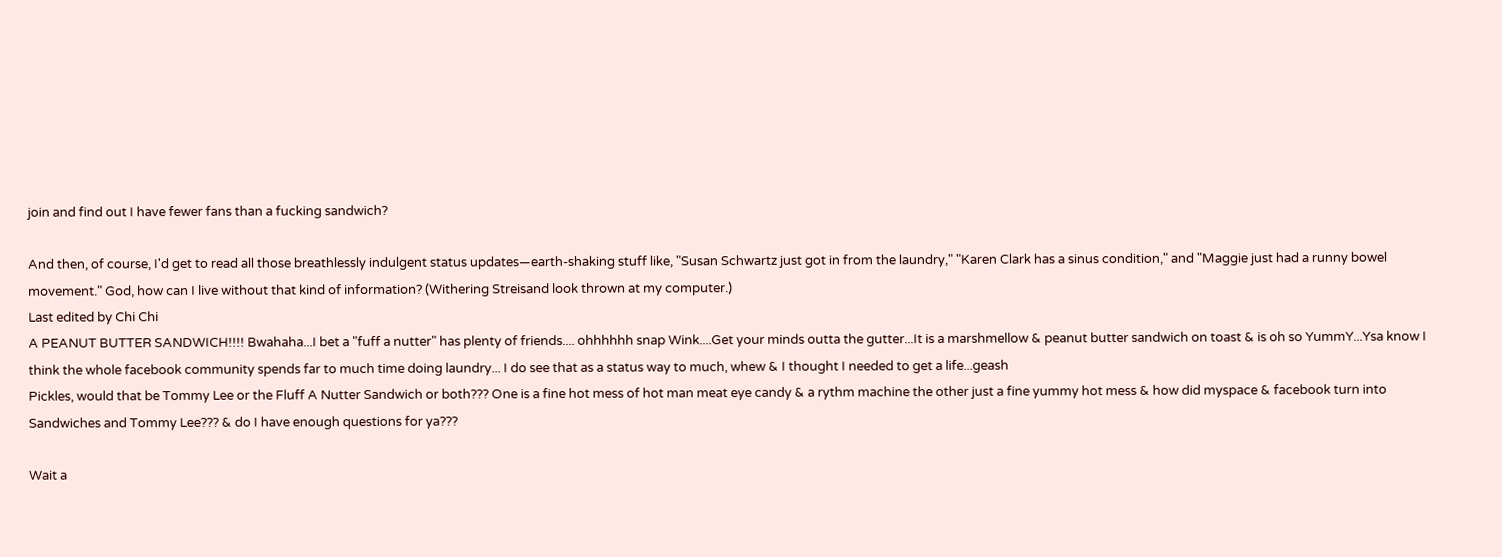join and find out I have fewer fans than a fucking sandwich?

And then, of course, I'd get to read all those breathlessly indulgent status updates—earth-shaking stuff like, "Susan Schwartz just got in from the laundry," "Karen Clark has a sinus condition," and "Maggie just had a runny bowel movement." God, how can I live without that kind of information? (Withering Streisand look thrown at my computer.)
Last edited by Chi Chi
A PEANUT BUTTER SANDWICH!!!! Bwahaha...I bet a "fuff a nutter" has plenty of friends.... ohhhhhh snap Wink....Get your minds outta the gutter...It is a marshmellow & peanut butter sandwich on toast & is oh so YummY...Ysa know I think the whole facebook community spends far to much time doing laundry... I do see that as a status way to much, whew & I thought I needed to get a life...geash
Pickles, would that be Tommy Lee or the Fluff A Nutter Sandwich or both??? One is a fine hot mess of hot man meat eye candy & a rythm machine the other just a fine yummy hot mess & how did myspace & facebook turn into Sandwiches and Tommy Lee??? & do I have enough questions for ya???

Wait a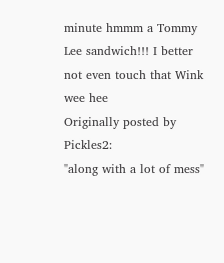minute hmmm a Tommy Lee sandwich!!! I better not even touch that Wink wee hee
Originally posted by Pickles2:
"along with a lot of mess"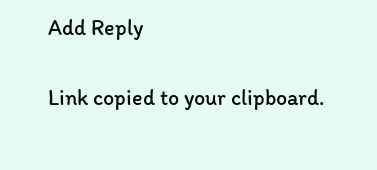Add Reply

Link copied to your clipboard.